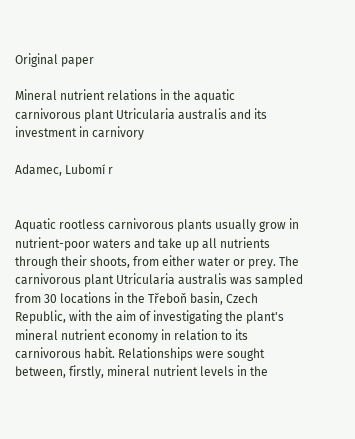Original paper

Mineral nutrient relations in the aquatic carnivorous plant Utricularia australis and its investment in carnivory

Adamec, Lubomí r


Aquatic rootless carnivorous plants usually grow in nutrient-poor waters and take up all nutrients through their shoots, from either water or prey. The carnivorous plant Utricularia australis was sampled from 30 locations in the Třeboň basin, Czech Republic, with the aim of investigating the plant's mineral nutrient economy in relation to its carnivorous habit. Relationships were sought between, firstly, mineral nutrient levels in the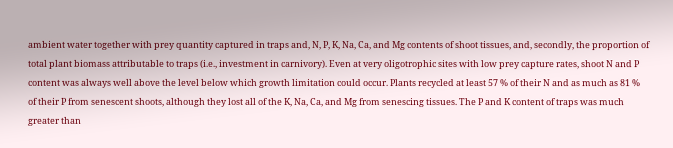ambient water together with prey quantity captured in traps and, N, P, K, Na, Ca, and Mg contents of shoot tissues, and, secondly, the proportion of total plant biomass attributable to traps (i.e., investment in carnivory). Even at very oligotrophic sites with low prey capture rates, shoot N and P content was always well above the level below which growth limitation could occur. Plants recycled at least 57 % of their N and as much as 81 % of their P from senescent shoots, although they lost all of the K, Na, Ca, and Mg from senescing tissues. The P and K content of traps was much greater than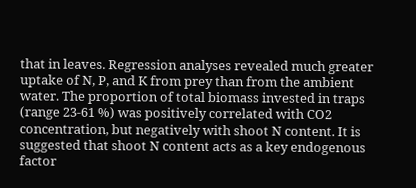that in leaves. Regression analyses revealed much greater uptake of N, P, and K from prey than from the ambient water. The proportion of total biomass invested in traps (range 23-61 %) was positively correlated with CO2 concentration, but negatively with shoot N content. It is suggested that shoot N content acts as a key endogenous factor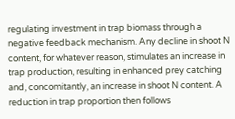regulating investment in trap biomass through a negative feedback mechanism. Any decline in shoot N content, for whatever reason, stimulates an increase in trap production, resulting in enhanced prey catching and, concomitantly, an increase in shoot N content. A reduction in trap proportion then follows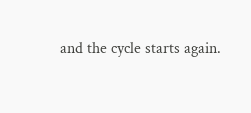and the cycle starts again.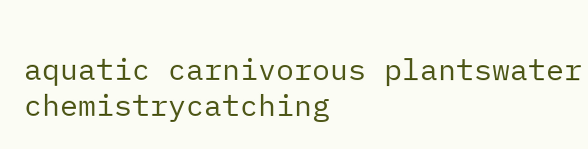aquatic carnivorous plantswater chemistrycatching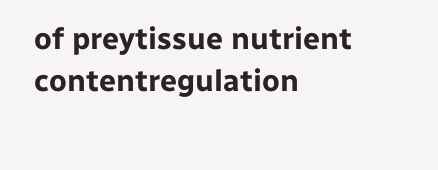of preytissue nutrient contentregulation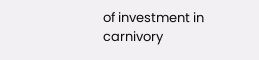of investment in carnivory